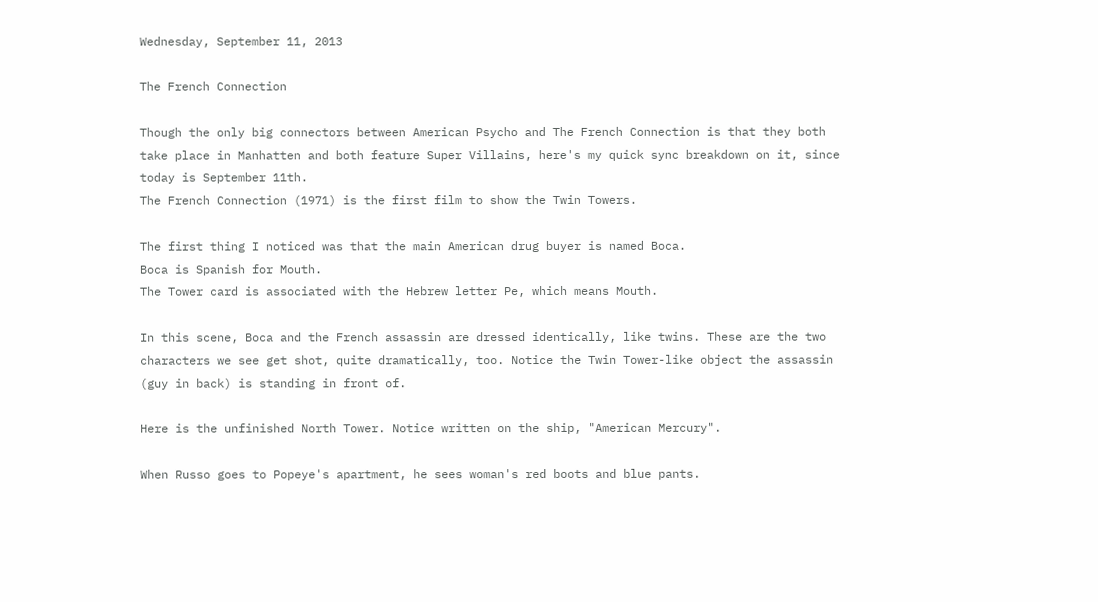Wednesday, September 11, 2013

The French Connection

Though the only big connectors between American Psycho and The French Connection is that they both take place in Manhatten and both feature Super Villains, here's my quick sync breakdown on it, since today is September 11th.
The French Connection (1971) is the first film to show the Twin Towers.

The first thing I noticed was that the main American drug buyer is named Boca.
Boca is Spanish for Mouth.
The Tower card is associated with the Hebrew letter Pe, which means Mouth.

In this scene, Boca and the French assassin are dressed identically, like twins. These are the two characters we see get shot, quite dramatically, too. Notice the Twin Tower-like object the assassin (guy in back) is standing in front of.

Here is the unfinished North Tower. Notice written on the ship, "American Mercury".

When Russo goes to Popeye's apartment, he sees woman's red boots and blue pants.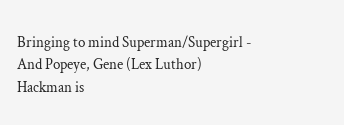Bringing to mind Superman/Supergirl - And Popeye, Gene (Lex Luthor) Hackman is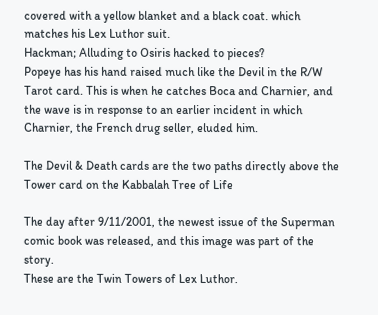covered with a yellow blanket and a black coat. which matches his Lex Luthor suit.
Hackman; Alluding to Osiris hacked to pieces?
Popeye has his hand raised much like the Devil in the R/W Tarot card. This is when he catches Boca and Charnier, and the wave is in response to an earlier incident in which Charnier, the French drug seller, eluded him.

The Devil & Death cards are the two paths directly above the Tower card on the Kabbalah Tree of Life

The day after 9/11/2001, the newest issue of the Superman comic book was released, and this image was part of the story.
These are the Twin Towers of Lex Luthor.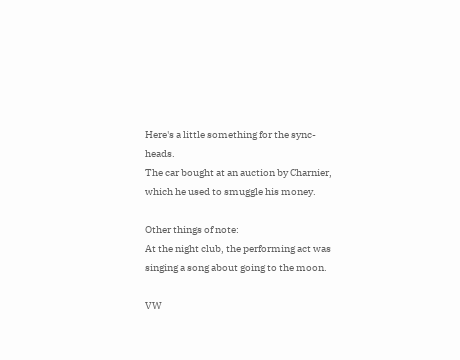Here's a little something for the sync-heads.
The car bought at an auction by Charnier, which he used to smuggle his money.

Other things of note:
At the night club, the performing act was singing a song about going to the moon.

VW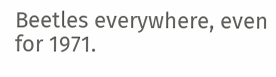Beetles everywhere, even for 1971.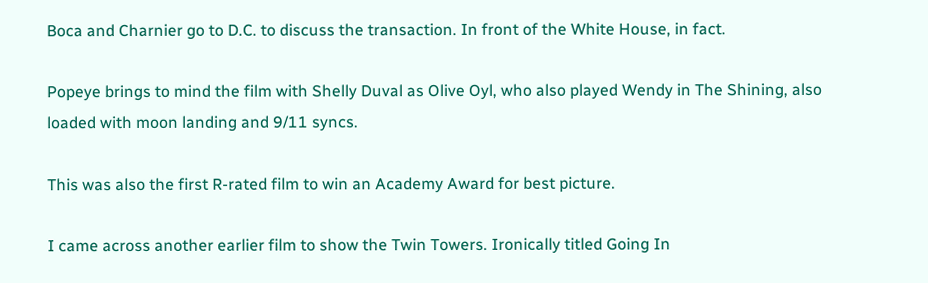Boca and Charnier go to D.C. to discuss the transaction. In front of the White House, in fact.

Popeye brings to mind the film with Shelly Duval as Olive Oyl, who also played Wendy in The Shining, also loaded with moon landing and 9/11 syncs.

This was also the first R-rated film to win an Academy Award for best picture.

I came across another earlier film to show the Twin Towers. Ironically titled Going In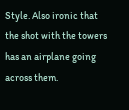Style. Also ironic that the shot with the towers has an airplane going across them.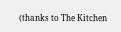(thanks to The Kitchen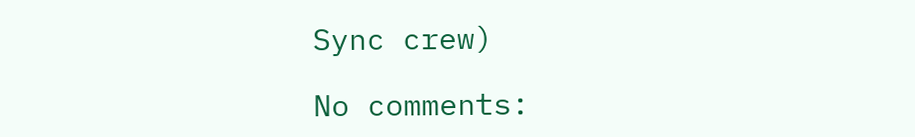Sync crew)

No comments: